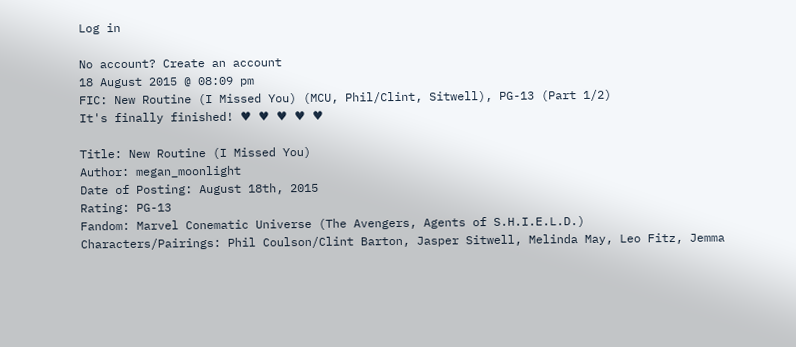Log in

No account? Create an account
18 August 2015 @ 08:09 pm
FIC: New Routine (I Missed You) (MCU, Phil/Clint, Sitwell), PG-13 (Part 1/2)
It's finally finished! ♥ ♥ ♥ ♥ ♥

Title: New Routine (I Missed You)
Author: megan_moonlight
Date of Posting: August 18th, 2015
Rating: PG-13
Fandom: Marvel Conematic Universe (The Avengers, Agents of S.H.I.E.L.D.)
Characters/Pairings: Phil Coulson/Clint Barton, Jasper Sitwell, Melinda May, Leo Fitz, Jemma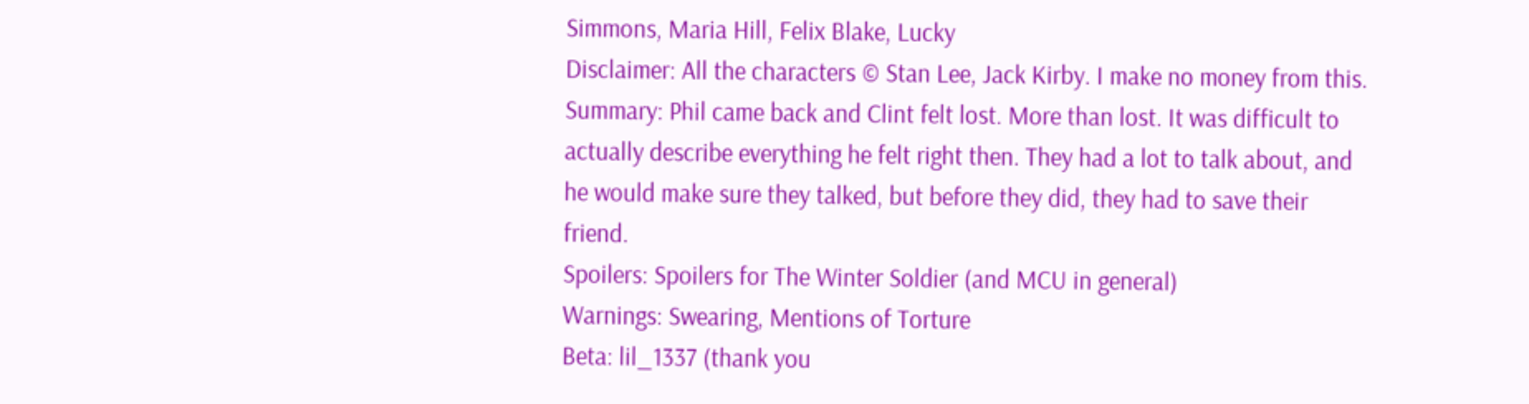Simmons, Maria Hill, Felix Blake, Lucky
Disclaimer: All the characters © Stan Lee, Jack Kirby. I make no money from this.
Summary: Phil came back and Clint felt lost. More than lost. It was difficult to actually describe everything he felt right then. They had a lot to talk about, and he would make sure they talked, but before they did, they had to save their friend.
Spoilers: Spoilers for The Winter Soldier (and MCU in general)
Warnings: Swearing, Mentions of Torture
Beta: lil_1337 (thank you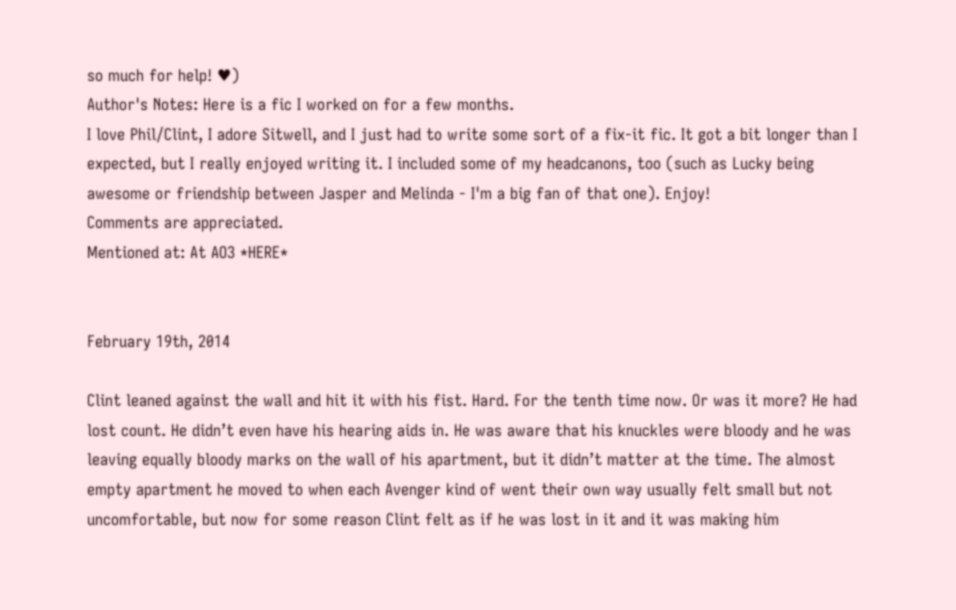so much for help! ♥)
Author's Notes: Here is a fic I worked on for a few months.
I love Phil/Clint, I adore Sitwell, and I just had to write some sort of a fix-it fic. It got a bit longer than I expected, but I really enjoyed writing it. I included some of my headcanons, too (such as Lucky being awesome or friendship between Jasper and Melinda - I'm a big fan of that one). Enjoy!
Comments are appreciated.
Mentioned at: At AO3 *HERE*


February 19th, 2014

Clint leaned against the wall and hit it with his fist. Hard. For the tenth time now. Or was it more? He had lost count. He didn’t even have his hearing aids in. He was aware that his knuckles were bloody and he was leaving equally bloody marks on the wall of his apartment, but it didn’t matter at the time. The almost empty apartment he moved to when each Avenger kind of went their own way usually felt small but not uncomfortable, but now for some reason Clint felt as if he was lost in it and it was making him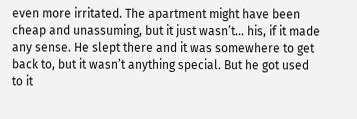even more irritated. The apartment might have been cheap and unassuming, but it just wasn’t… his, if it made any sense. He slept there and it was somewhere to get back to, but it wasn’t anything special. But he got used to it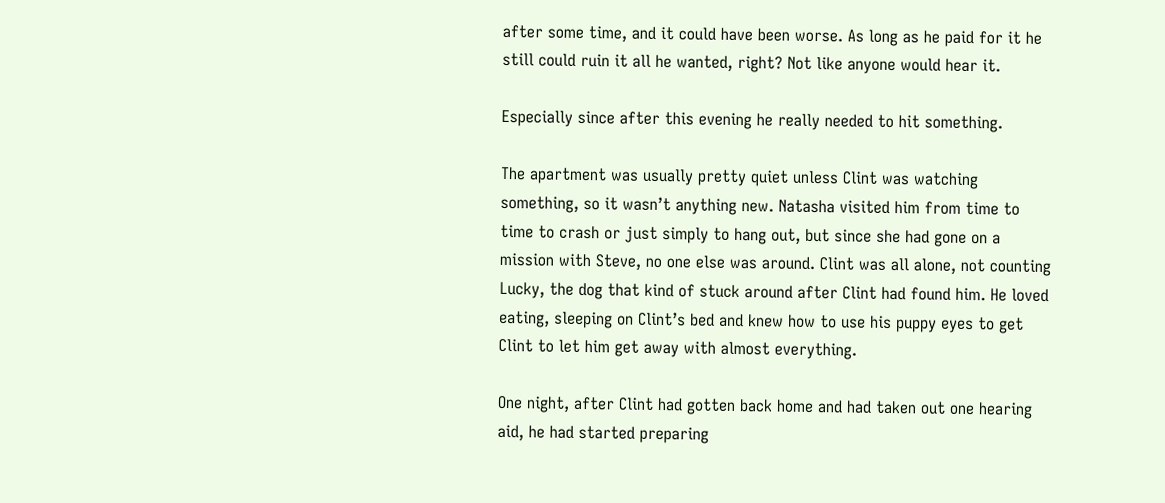after some time, and it could have been worse. As long as he paid for it he still could ruin it all he wanted, right? Not like anyone would hear it.

Especially since after this evening he really needed to hit something.

The apartment was usually pretty quiet unless Clint was watching something, so it wasn’t anything new. Natasha visited him from time to time to crash or just simply to hang out, but since she had gone on a mission with Steve, no one else was around. Clint was all alone, not counting Lucky, the dog that kind of stuck around after Clint had found him. He loved eating, sleeping on Clint’s bed and knew how to use his puppy eyes to get Clint to let him get away with almost everything.

One night, after Clint had gotten back home and had taken out one hearing aid, he had started preparing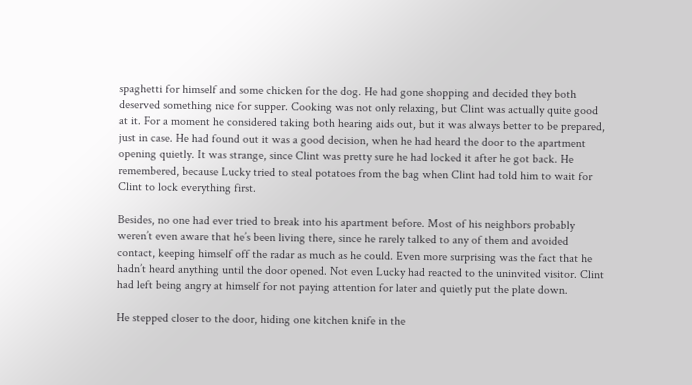spaghetti for himself and some chicken for the dog. He had gone shopping and decided they both deserved something nice for supper. Cooking was not only relaxing, but Clint was actually quite good at it. For a moment he considered taking both hearing aids out, but it was always better to be prepared, just in case. He had found out it was a good decision, when he had heard the door to the apartment opening quietly. It was strange, since Clint was pretty sure he had locked it after he got back. He remembered, because Lucky tried to steal potatoes from the bag when Clint had told him to wait for Clint to lock everything first.

Besides, no one had ever tried to break into his apartment before. Most of his neighbors probably weren’t even aware that he’s been living there, since he rarely talked to any of them and avoided contact, keeping himself off the radar as much as he could. Even more surprising was the fact that he hadn’t heard anything until the door opened. Not even Lucky had reacted to the uninvited visitor. Clint had left being angry at himself for not paying attention for later and quietly put the plate down.

He stepped closer to the door, hiding one kitchen knife in the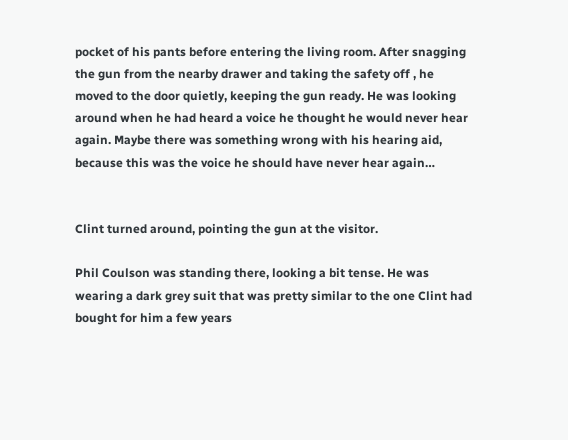pocket of his pants before entering the living room. After snagging the gun from the nearby drawer and taking the safety off , he moved to the door quietly, keeping the gun ready. He was looking around when he had heard a voice he thought he would never hear again. Maybe there was something wrong with his hearing aid, because this was the voice he should have never hear again…


Clint turned around, pointing the gun at the visitor.

Phil Coulson was standing there, looking a bit tense. He was wearing a dark grey suit that was pretty similar to the one Clint had bought for him a few years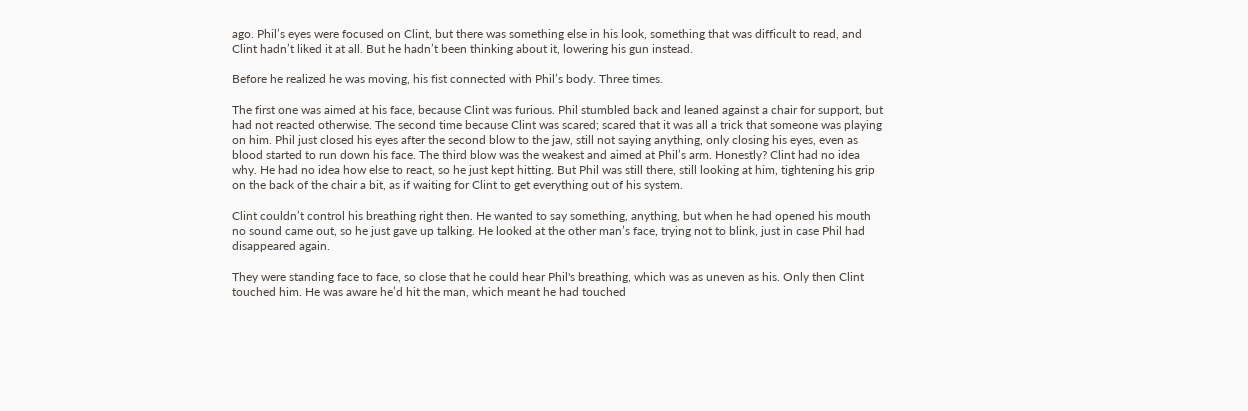ago. Phil’s eyes were focused on Clint, but there was something else in his look, something that was difficult to read, and Clint hadn’t liked it at all. But he hadn’t been thinking about it, lowering his gun instead.

Before he realized he was moving, his fist connected with Phil’s body. Three times.

The first one was aimed at his face, because Clint was furious. Phil stumbled back and leaned against a chair for support, but had not reacted otherwise. The second time because Clint was scared; scared that it was all a trick that someone was playing on him. Phil just closed his eyes after the second blow to the jaw, still not saying anything, only closing his eyes, even as blood started to run down his face. The third blow was the weakest and aimed at Phil’s arm. Honestly? Clint had no idea why. He had no idea how else to react, so he just kept hitting. But Phil was still there, still looking at him, tightening his grip on the back of the chair a bit, as if waiting for Clint to get everything out of his system.

Clint couldn’t control his breathing right then. He wanted to say something, anything, but when he had opened his mouth no sound came out, so he just gave up talking. He looked at the other man’s face, trying not to blink, just in case Phil had disappeared again.

They were standing face to face, so close that he could hear Phil's breathing, which was as uneven as his. Only then Clint touched him. He was aware he’d hit the man, which meant he had touched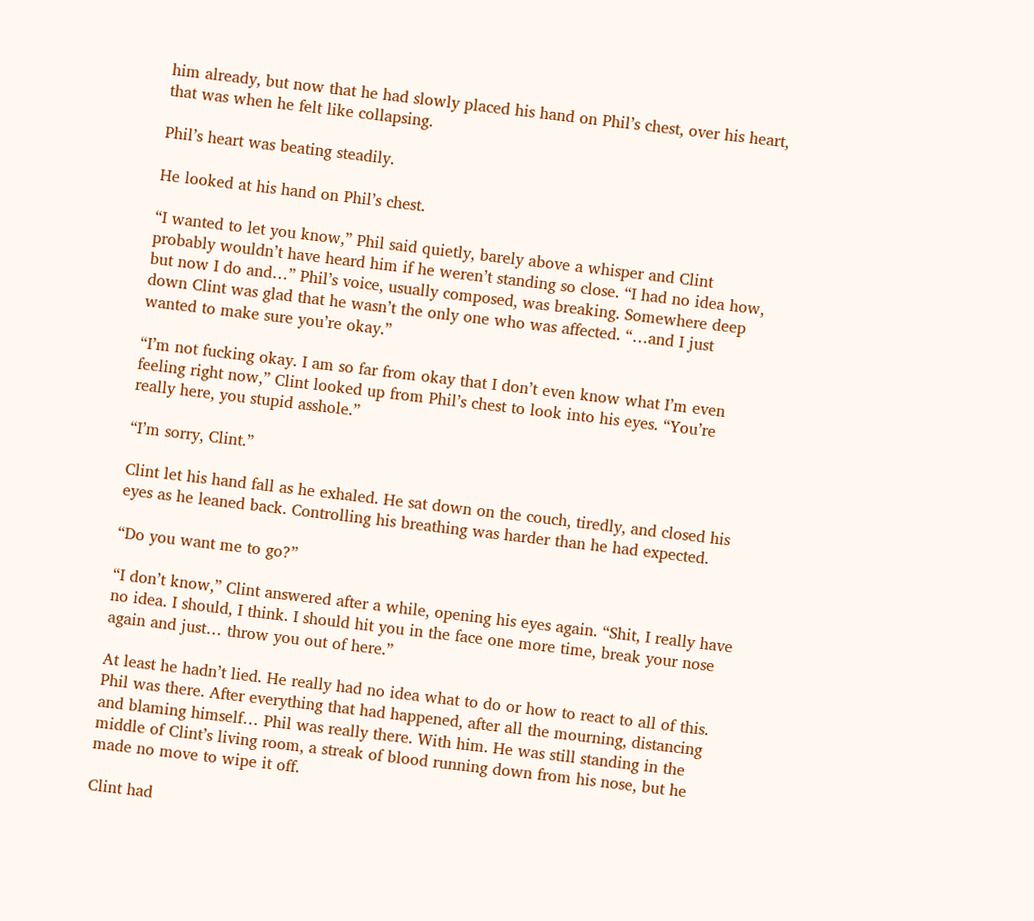him already, but now that he had slowly placed his hand on Phil’s chest, over his heart, that was when he felt like collapsing.

Phil’s heart was beating steadily.

He looked at his hand on Phil’s chest.

“I wanted to let you know,” Phil said quietly, barely above a whisper and Clint probably wouldn’t have heard him if he weren’t standing so close. “I had no idea how, but now I do and…” Phil’s voice, usually composed, was breaking. Somewhere deep down Clint was glad that he wasn’t the only one who was affected. “…and I just wanted to make sure you’re okay.”

“I’m not fucking okay. I am so far from okay that I don’t even know what I’m even feeling right now,” Clint looked up from Phil’s chest to look into his eyes. “You’re really here, you stupid asshole.”

“I’m sorry, Clint.”

Clint let his hand fall as he exhaled. He sat down on the couch, tiredly, and closed his eyes as he leaned back. Controlling his breathing was harder than he had expected.

“Do you want me to go?”

“I don’t know,” Clint answered after a while, opening his eyes again. “Shit, I really have no idea. I should, I think. I should hit you in the face one more time, break your nose again and just… throw you out of here.”

At least he hadn’t lied. He really had no idea what to do or how to react to all of this. Phil was there. After everything that had happened, after all the mourning, distancing and blaming himself… Phil was really there. With him. He was still standing in the middle of Clint’s living room, a streak of blood running down from his nose, but he made no move to wipe it off.

Clint had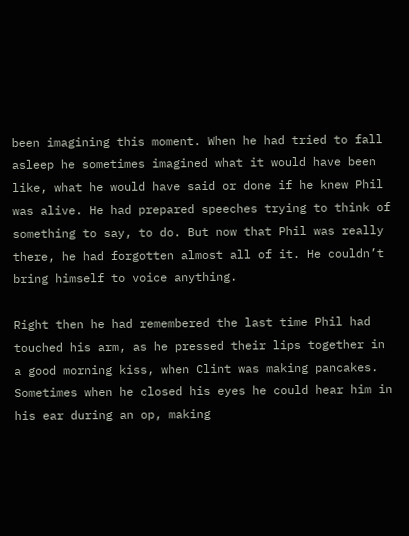been imagining this moment. When he had tried to fall asleep he sometimes imagined what it would have been like, what he would have said or done if he knew Phil was alive. He had prepared speeches trying to think of something to say, to do. But now that Phil was really there, he had forgotten almost all of it. He couldn’t bring himself to voice anything.

Right then he had remembered the last time Phil had touched his arm, as he pressed their lips together in a good morning kiss, when Clint was making pancakes. Sometimes when he closed his eyes he could hear him in his ear during an op, making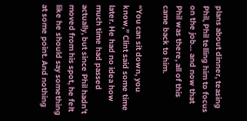plans about dinner, teasing Phil, Phil telling him to focus on the job… and now that Phil was there, all of this came back to him.

“You can sit down, you know,” Clint said some time later. He had no idea how much time had passed actually, but since Phil hadn’t moved from his spot, he felt like he should say something at some point. And nothing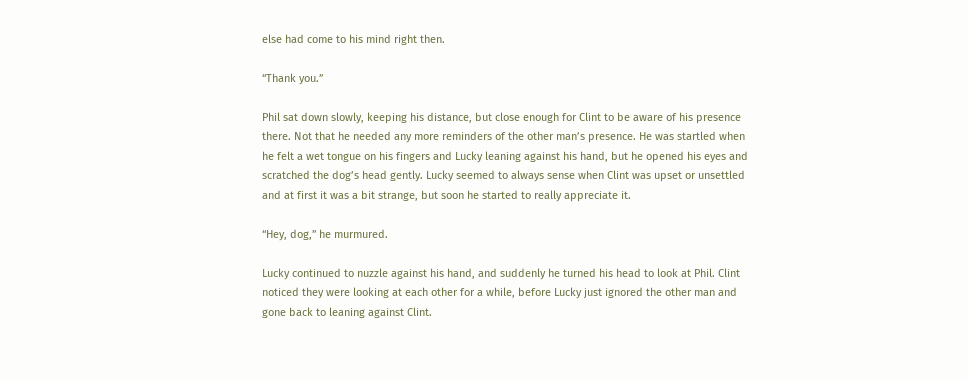else had come to his mind right then.

“Thank you.”

Phil sat down slowly, keeping his distance, but close enough for Clint to be aware of his presence there. Not that he needed any more reminders of the other man’s presence. He was startled when he felt a wet tongue on his fingers and Lucky leaning against his hand, but he opened his eyes and scratched the dog’s head gently. Lucky seemed to always sense when Clint was upset or unsettled and at first it was a bit strange, but soon he started to really appreciate it.

“Hey, dog,” he murmured.

Lucky continued to nuzzle against his hand, and suddenly he turned his head to look at Phil. Clint noticed they were looking at each other for a while, before Lucky just ignored the other man and gone back to leaning against Clint.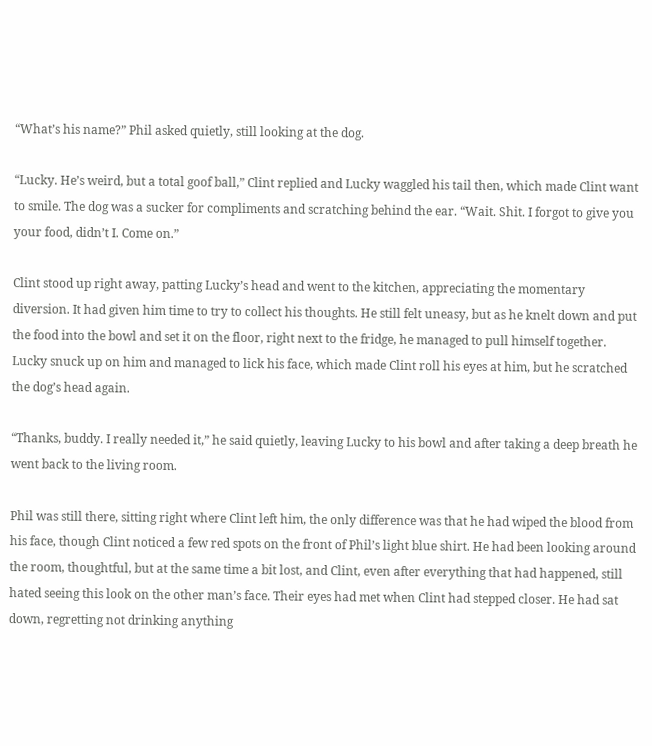“What’s his name?” Phil asked quietly, still looking at the dog.

“Lucky. He’s weird, but a total goof ball,” Clint replied and Lucky waggled his tail then, which made Clint want to smile. The dog was a sucker for compliments and scratching behind the ear. “Wait. Shit. I forgot to give you your food, didn’t I. Come on.”

Clint stood up right away, patting Lucky’s head and went to the kitchen, appreciating the momentary diversion. It had given him time to try to collect his thoughts. He still felt uneasy, but as he knelt down and put the food into the bowl and set it on the floor, right next to the fridge, he managed to pull himself together. Lucky snuck up on him and managed to lick his face, which made Clint roll his eyes at him, but he scratched the dog’s head again.

“Thanks, buddy. I really needed it,” he said quietly, leaving Lucky to his bowl and after taking a deep breath he went back to the living room.

Phil was still there, sitting right where Clint left him, the only difference was that he had wiped the blood from his face, though Clint noticed a few red spots on the front of Phil’s light blue shirt. He had been looking around the room, thoughtful, but at the same time a bit lost, and Clint, even after everything that had happened, still hated seeing this look on the other man’s face. Their eyes had met when Clint had stepped closer. He had sat down, regretting not drinking anything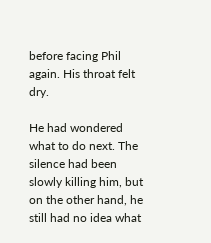before facing Phil again. His throat felt dry.

He had wondered what to do next. The silence had been slowly killing him, but on the other hand, he still had no idea what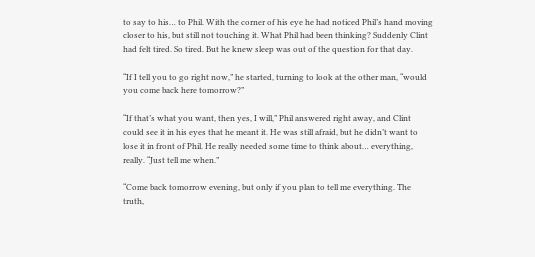to say to his… to Phil. With the corner of his eye he had noticed Phil’s hand moving closer to his, but still not touching it. What Phil had been thinking? Suddenly Clint had felt tired. So tired. But he knew sleep was out of the question for that day.

“If I tell you to go right now,” he started, turning to look at the other man, “would you come back here tomorrow?”

“If that’s what you want, then yes, I will,” Phil answered right away, and Clint could see it in his eyes that he meant it. He was still afraid, but he didn’t want to lose it in front of Phil. He really needed some time to think about… everything, really. “Just tell me when.”

“Come back tomorrow evening, but only if you plan to tell me everything. The truth,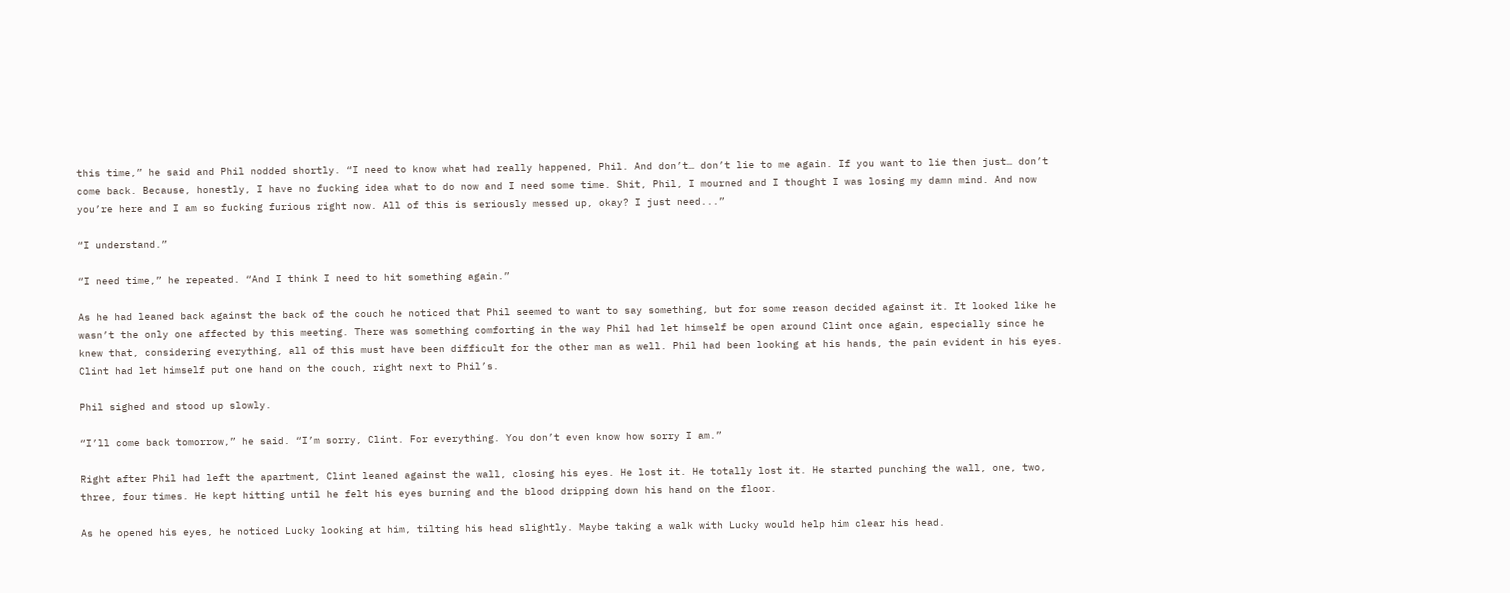this time,” he said and Phil nodded shortly. “I need to know what had really happened, Phil. And don’t… don’t lie to me again. If you want to lie then just… don’t come back. Because, honestly, I have no fucking idea what to do now and I need some time. Shit, Phil, I mourned and I thought I was losing my damn mind. And now you’re here and I am so fucking furious right now. All of this is seriously messed up, okay? I just need...”

“I understand.”

“I need time,” he repeated. “And I think I need to hit something again.”

As he had leaned back against the back of the couch he noticed that Phil seemed to want to say something, but for some reason decided against it. It looked like he wasn’t the only one affected by this meeting. There was something comforting in the way Phil had let himself be open around Clint once again, especially since he knew that, considering everything, all of this must have been difficult for the other man as well. Phil had been looking at his hands, the pain evident in his eyes. Clint had let himself put one hand on the couch, right next to Phil’s.

Phil sighed and stood up slowly.

“I’ll come back tomorrow,” he said. “I’m sorry, Clint. For everything. You don’t even know how sorry I am.”

Right after Phil had left the apartment, Clint leaned against the wall, closing his eyes. He lost it. He totally lost it. He started punching the wall, one, two, three, four times. He kept hitting until he felt his eyes burning and the blood dripping down his hand on the floor.

As he opened his eyes, he noticed Lucky looking at him, tilting his head slightly. Maybe taking a walk with Lucky would help him clear his head.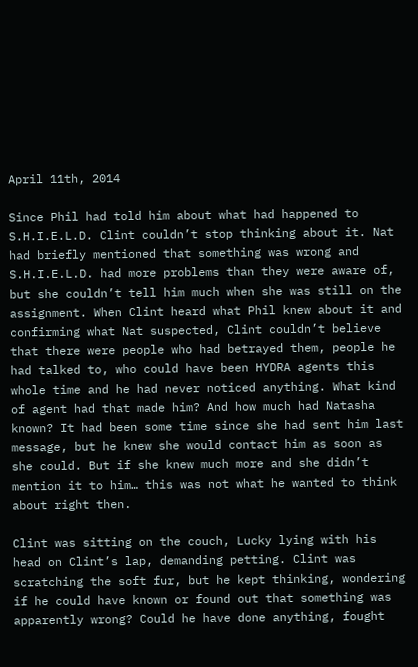April 11th, 2014

Since Phil had told him about what had happened to S.H.I.E.L.D. Clint couldn’t stop thinking about it. Nat had briefly mentioned that something was wrong and S.H.I.E.L.D. had more problems than they were aware of, but she couldn’t tell him much when she was still on the assignment. When Clint heard what Phil knew about it and confirming what Nat suspected, Clint couldn’t believe that there were people who had betrayed them, people he had talked to, who could have been HYDRA agents this whole time and he had never noticed anything. What kind of agent had that made him? And how much had Natasha known? It had been some time since she had sent him last message, but he knew she would contact him as soon as she could. But if she knew much more and she didn’t mention it to him… this was not what he wanted to think about right then.

Clint was sitting on the couch, Lucky lying with his head on Clint’s lap, demanding petting. Clint was scratching the soft fur, but he kept thinking, wondering if he could have known or found out that something was apparently wrong? Could he have done anything, fought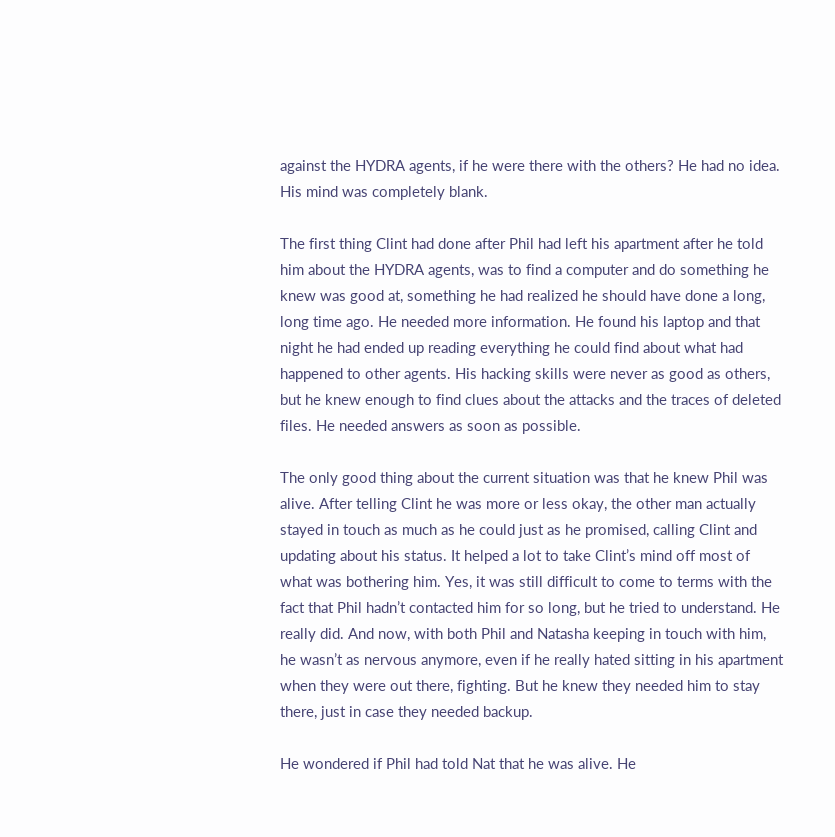against the HYDRA agents, if he were there with the others? He had no idea. His mind was completely blank.

The first thing Clint had done after Phil had left his apartment after he told him about the HYDRA agents, was to find a computer and do something he knew was good at, something he had realized he should have done a long, long time ago. He needed more information. He found his laptop and that night he had ended up reading everything he could find about what had happened to other agents. His hacking skills were never as good as others, but he knew enough to find clues about the attacks and the traces of deleted files. He needed answers as soon as possible.

The only good thing about the current situation was that he knew Phil was alive. After telling Clint he was more or less okay, the other man actually stayed in touch as much as he could just as he promised, calling Clint and updating about his status. It helped a lot to take Clint’s mind off most of what was bothering him. Yes, it was still difficult to come to terms with the fact that Phil hadn’t contacted him for so long, but he tried to understand. He really did. And now, with both Phil and Natasha keeping in touch with him, he wasn’t as nervous anymore, even if he really hated sitting in his apartment when they were out there, fighting. But he knew they needed him to stay there, just in case they needed backup.

He wondered if Phil had told Nat that he was alive. He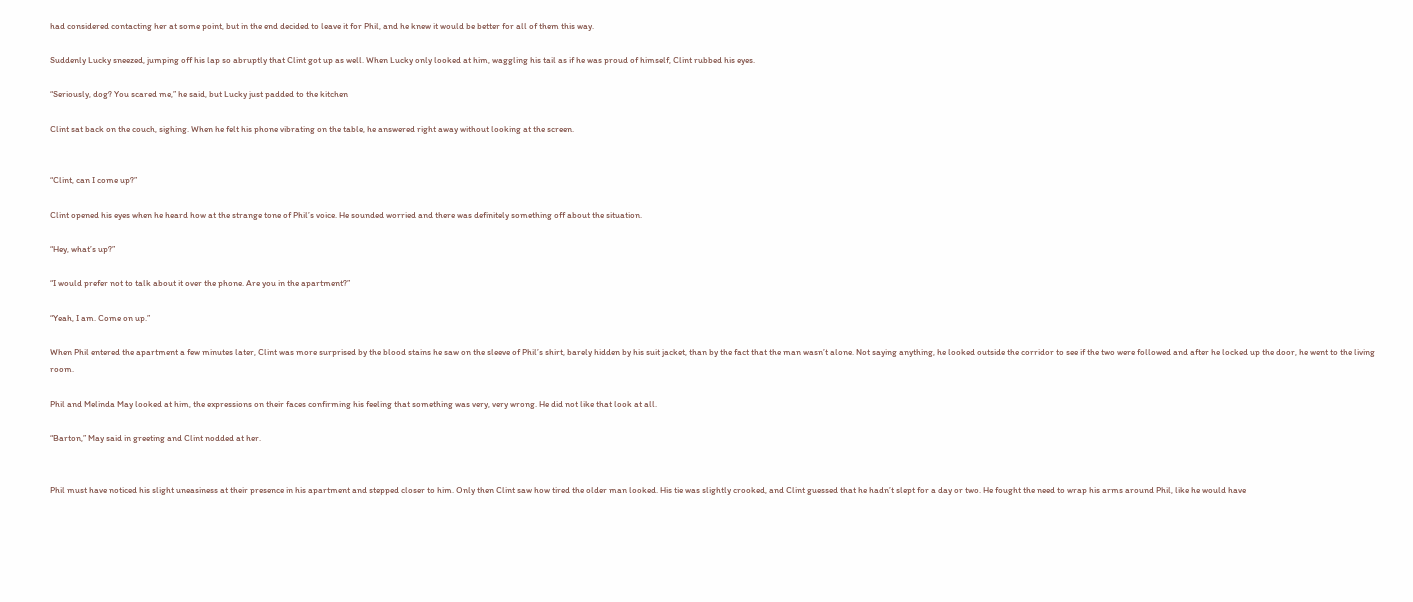had considered contacting her at some point, but in the end decided to leave it for Phil, and he knew it would be better for all of them this way.

Suddenly Lucky sneezed, jumping off his lap so abruptly that Clint got up as well. When Lucky only looked at him, waggling his tail as if he was proud of himself, Clint rubbed his eyes.

“Seriously, dog? You scared me,” he said, but Lucky just padded to the kitchen

Clint sat back on the couch, sighing. When he felt his phone vibrating on the table, he answered right away without looking at the screen.


“Clint, can I come up?”

Clint opened his eyes when he heard how at the strange tone of Phil’s voice. He sounded worried and there was definitely something off about the situation.

“Hey, what’s up?”

“I would prefer not to talk about it over the phone. Are you in the apartment?”

“Yeah, I am. Come on up.”

When Phil entered the apartment a few minutes later, Clint was more surprised by the blood stains he saw on the sleeve of Phil’s shirt, barely hidden by his suit jacket, than by the fact that the man wasn’t alone. Not saying anything, he looked outside the corridor to see if the two were followed and after he locked up the door, he went to the living room.

Phil and Melinda May looked at him, the expressions on their faces confirming his feeling that something was very, very wrong. He did not like that look at all.

“Barton,” May said in greeting and Clint nodded at her.


Phil must have noticed his slight uneasiness at their presence in his apartment and stepped closer to him. Only then Clint saw how tired the older man looked. His tie was slightly crooked, and Clint guessed that he hadn’t slept for a day or two. He fought the need to wrap his arms around Phil, like he would have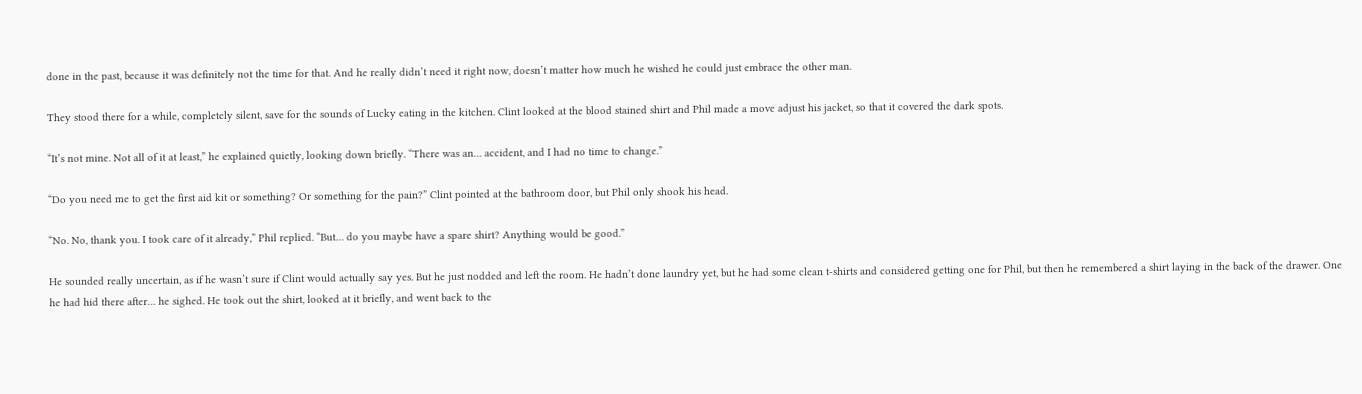done in the past, because it was definitely not the time for that. And he really didn’t need it right now, doesn’t matter how much he wished he could just embrace the other man.

They stood there for a while, completely silent, save for the sounds of Lucky eating in the kitchen. Clint looked at the blood stained shirt and Phil made a move adjust his jacket, so that it covered the dark spots.

“It’s not mine. Not all of it at least,” he explained quietly, looking down briefly. “There was an… accident, and I had no time to change.”

“Do you need me to get the first aid kit or something? Or something for the pain?” Clint pointed at the bathroom door, but Phil only shook his head.

“No. No, thank you. I took care of it already,” Phil replied. “But… do you maybe have a spare shirt? Anything would be good.”

He sounded really uncertain, as if he wasn’t sure if Clint would actually say yes. But he just nodded and left the room. He hadn’t done laundry yet, but he had some clean t-shirts and considered getting one for Phil, but then he remembered a shirt laying in the back of the drawer. One he had hid there after… he sighed. He took out the shirt, looked at it briefly, and went back to the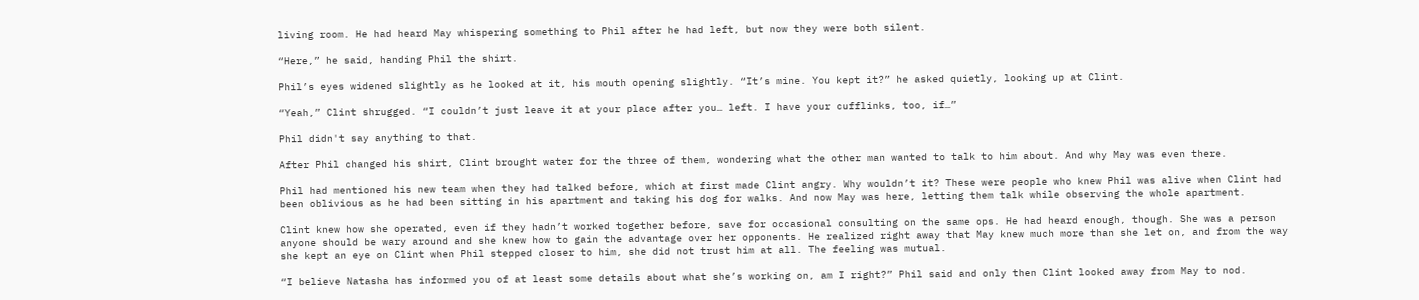living room. He had heard May whispering something to Phil after he had left, but now they were both silent.

“Here,” he said, handing Phil the shirt.

Phil’s eyes widened slightly as he looked at it, his mouth opening slightly. “It’s mine. You kept it?” he asked quietly, looking up at Clint.

“Yeah,” Clint shrugged. “I couldn’t just leave it at your place after you… left. I have your cufflinks, too, if…”

Phil didn't say anything to that.

After Phil changed his shirt, Clint brought water for the three of them, wondering what the other man wanted to talk to him about. And why May was even there.

Phil had mentioned his new team when they had talked before, which at first made Clint angry. Why wouldn’t it? These were people who knew Phil was alive when Clint had been oblivious as he had been sitting in his apartment and taking his dog for walks. And now May was here, letting them talk while observing the whole apartment.

Clint knew how she operated, even if they hadn’t worked together before, save for occasional consulting on the same ops. He had heard enough, though. She was a person anyone should be wary around and she knew how to gain the advantage over her opponents. He realized right away that May knew much more than she let on, and from the way she kept an eye on Clint when Phil stepped closer to him, she did not trust him at all. The feeling was mutual.

“I believe Natasha has informed you of at least some details about what she’s working on, am I right?” Phil said and only then Clint looked away from May to nod.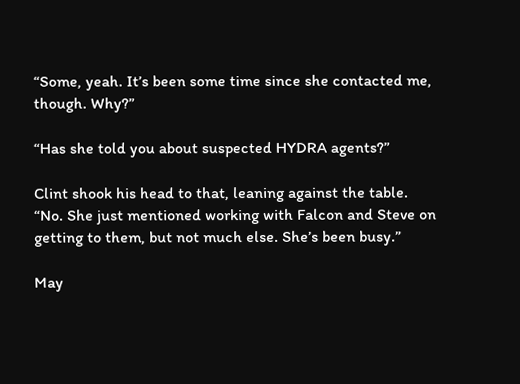“Some, yeah. It’s been some time since she contacted me, though. Why?”

“Has she told you about suspected HYDRA agents?”

Clint shook his head to that, leaning against the table. “No. She just mentioned working with Falcon and Steve on getting to them, but not much else. She’s been busy.”

May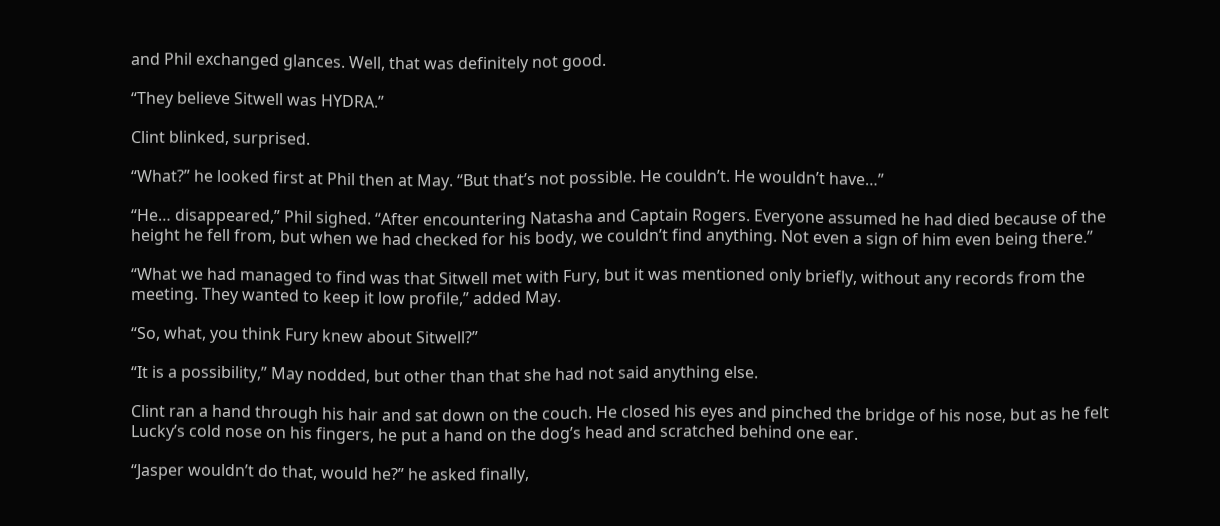and Phil exchanged glances. Well, that was definitely not good.

“They believe Sitwell was HYDRA.”

Clint blinked, surprised.

“What?” he looked first at Phil then at May. “But that’s not possible. He couldn’t. He wouldn’t have…”

“He… disappeared,” Phil sighed. “After encountering Natasha and Captain Rogers. Everyone assumed he had died because of the height he fell from, but when we had checked for his body, we couldn’t find anything. Not even a sign of him even being there.”

“What we had managed to find was that Sitwell met with Fury, but it was mentioned only briefly, without any records from the meeting. They wanted to keep it low profile,” added May.

“So, what, you think Fury knew about Sitwell?”

“It is a possibility,” May nodded, but other than that she had not said anything else.

Clint ran a hand through his hair and sat down on the couch. He closed his eyes and pinched the bridge of his nose, but as he felt Lucky’s cold nose on his fingers, he put a hand on the dog’s head and scratched behind one ear.

“Jasper wouldn’t do that, would he?” he asked finally,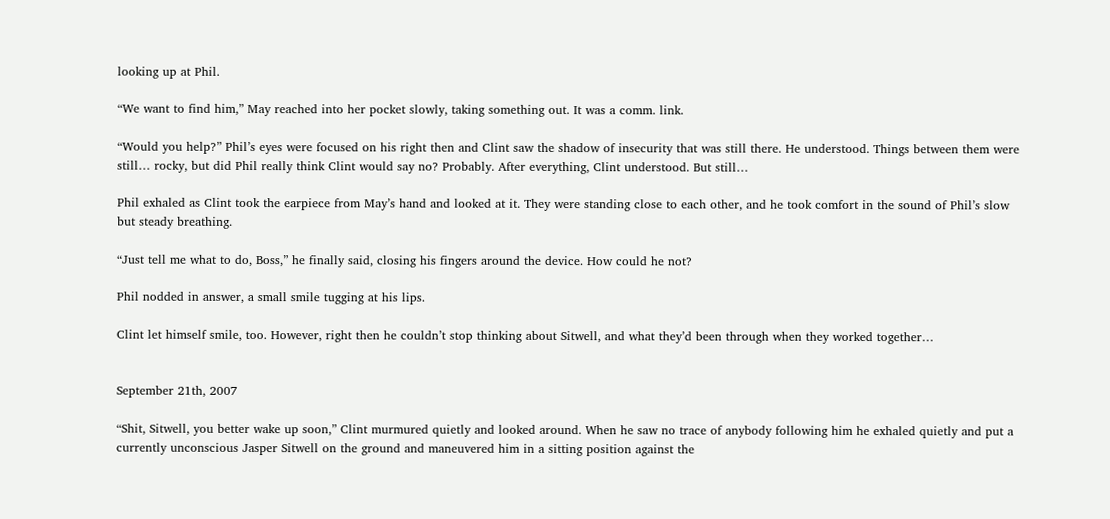looking up at Phil.

“We want to find him,” May reached into her pocket slowly, taking something out. It was a comm. link.

“Would you help?” Phil’s eyes were focused on his right then and Clint saw the shadow of insecurity that was still there. He understood. Things between them were still… rocky, but did Phil really think Clint would say no? Probably. After everything, Clint understood. But still…

Phil exhaled as Clint took the earpiece from May’s hand and looked at it. They were standing close to each other, and he took comfort in the sound of Phil’s slow but steady breathing.

“Just tell me what to do, Boss,” he finally said, closing his fingers around the device. How could he not?

Phil nodded in answer, a small smile tugging at his lips.

Clint let himself smile, too. However, right then he couldn’t stop thinking about Sitwell, and what they’d been through when they worked together…


September 21th, 2007

“Shit, Sitwell, you better wake up soon,” Clint murmured quietly and looked around. When he saw no trace of anybody following him he exhaled quietly and put a currently unconscious Jasper Sitwell on the ground and maneuvered him in a sitting position against the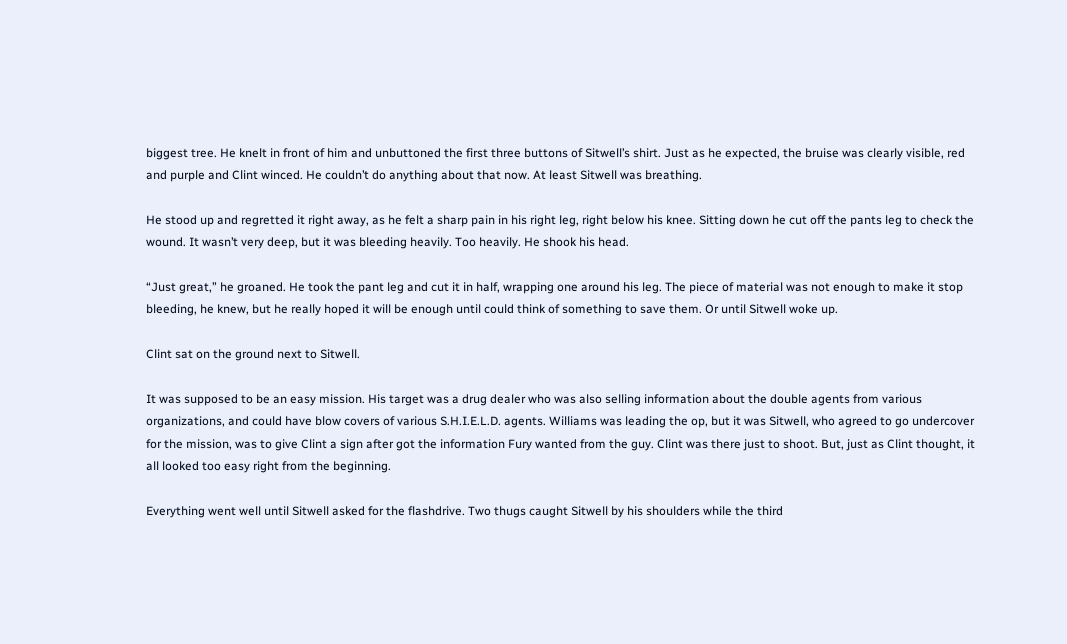biggest tree. He knelt in front of him and unbuttoned the first three buttons of Sitwell’s shirt. Just as he expected, the bruise was clearly visible, red and purple and Clint winced. He couldn’t do anything about that now. At least Sitwell was breathing.

He stood up and regretted it right away, as he felt a sharp pain in his right leg, right below his knee. Sitting down he cut off the pants leg to check the wound. It wasn’t very deep, but it was bleeding heavily. Too heavily. He shook his head.

“Just great,” he groaned. He took the pant leg and cut it in half, wrapping one around his leg. The piece of material was not enough to make it stop bleeding, he knew, but he really hoped it will be enough until could think of something to save them. Or until Sitwell woke up.

Clint sat on the ground next to Sitwell.

It was supposed to be an easy mission. His target was a drug dealer who was also selling information about the double agents from various organizations, and could have blow covers of various S.H.I.E.L.D. agents. Williams was leading the op, but it was Sitwell, who agreed to go undercover for the mission, was to give Clint a sign after got the information Fury wanted from the guy. Clint was there just to shoot. But, just as Clint thought, it all looked too easy right from the beginning.

Everything went well until Sitwell asked for the flashdrive. Two thugs caught Sitwell by his shoulders while the third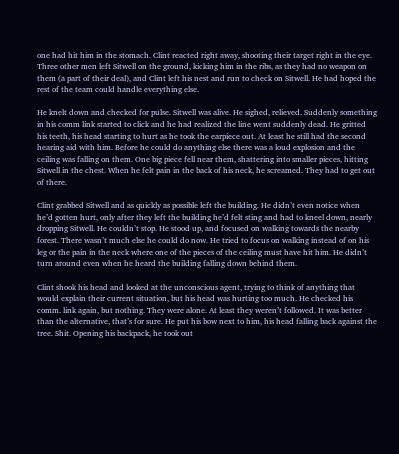one had hit him in the stomach. Clint reacted right away, shooting their target right in the eye. Three other men left Sitwell on the ground, kicking him in the ribs, as they had no weapon on them (a part of their deal), and Clint left his nest and run to check on Sitwell. He had hoped the rest of the team could handle everything else.

He knelt down and checked for pulse. Sitwell was alive. He sighed, relieved. Suddenly something in his comm link started to click and he had realized the line went suddenly dead. He gritted his teeth, his head starting to hurt as he took the earpiece out. At least he still had the second hearing aid with him. Before he could do anything else there was a loud explosion and the ceiling was falling on them. One big piece fell near them, shattering into smaller pieces, hitting Sitwell in the chest. When he felt pain in the back of his neck, he screamed. They had to get out of there.

Clint grabbed Sitwell and as quickly as possible left the building. He didn’t even notice when he’d gotten hurt, only after they left the building he’d felt sting and had to kneel down, nearly dropping Sitwell. He couldn’t stop. He stood up, and focused on walking towards the nearby forest. There wasn’t much else he could do now. He tried to focus on walking instead of on his leg or the pain in the neck where one of the pieces of the ceiling must have hit him. He didn’t turn around even when he heard the building falling down behind them.

Clint shook his head and looked at the unconscious agent, trying to think of anything that would explain their current situation, but his head was hurting too much. He checked his comm. link again, but nothing. They were alone. At least they weren’t followed. It was better than the alternative, that’s for sure. He put his bow next to him, his head falling back against the tree. Shit. Opening his backpack, he took out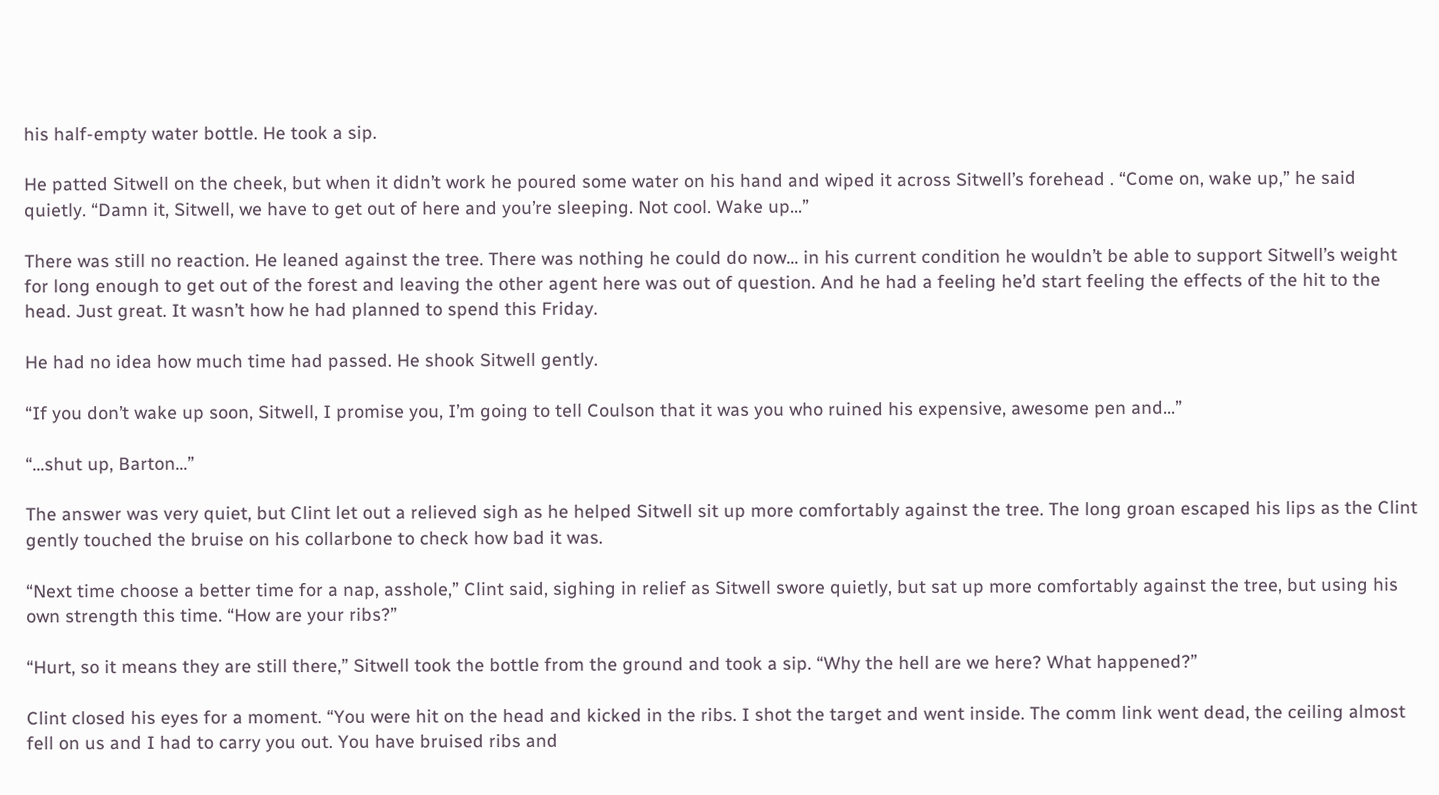his half-empty water bottle. He took a sip.

He patted Sitwell on the cheek, but when it didn’t work he poured some water on his hand and wiped it across Sitwell’s forehead . “Come on, wake up,” he said quietly. “Damn it, Sitwell, we have to get out of here and you’re sleeping. Not cool. Wake up…”

There was still no reaction. He leaned against the tree. There was nothing he could do now… in his current condition he wouldn’t be able to support Sitwell’s weight for long enough to get out of the forest and leaving the other agent here was out of question. And he had a feeling he’d start feeling the effects of the hit to the head. Just great. It wasn’t how he had planned to spend this Friday.

He had no idea how much time had passed. He shook Sitwell gently.

“If you don’t wake up soon, Sitwell, I promise you, I’m going to tell Coulson that it was you who ruined his expensive, awesome pen and…”

“…shut up, Barton…”

The answer was very quiet, but Clint let out a relieved sigh as he helped Sitwell sit up more comfortably against the tree. The long groan escaped his lips as the Clint gently touched the bruise on his collarbone to check how bad it was.

“Next time choose a better time for a nap, asshole,” Clint said, sighing in relief as Sitwell swore quietly, but sat up more comfortably against the tree, but using his own strength this time. “How are your ribs?”

“Hurt, so it means they are still there,” Sitwell took the bottle from the ground and took a sip. “Why the hell are we here? What happened?”

Clint closed his eyes for a moment. “You were hit on the head and kicked in the ribs. I shot the target and went inside. The comm link went dead, the ceiling almost fell on us and I had to carry you out. You have bruised ribs and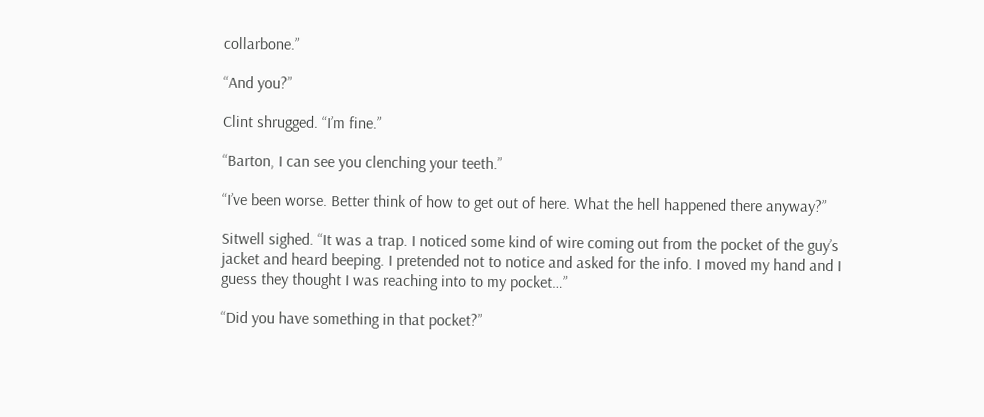collarbone.”

“And you?”

Clint shrugged. “I’m fine.”

“Barton, I can see you clenching your teeth.”

“I’ve been worse. Better think of how to get out of here. What the hell happened there anyway?”

Sitwell sighed. “It was a trap. I noticed some kind of wire coming out from the pocket of the guy’s jacket and heard beeping. I pretended not to notice and asked for the info. I moved my hand and I guess they thought I was reaching into to my pocket…”

“Did you have something in that pocket?”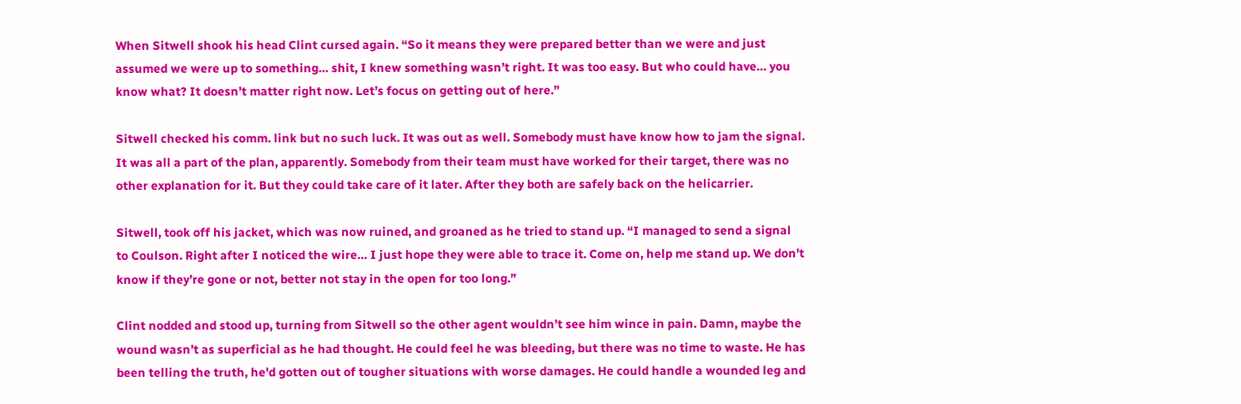When Sitwell shook his head Clint cursed again. “So it means they were prepared better than we were and just assumed we were up to something… shit, I knew something wasn’t right. It was too easy. But who could have… you know what? It doesn’t matter right now. Let’s focus on getting out of here.”

Sitwell checked his comm. link but no such luck. It was out as well. Somebody must have know how to jam the signal. It was all a part of the plan, apparently. Somebody from their team must have worked for their target, there was no other explanation for it. But they could take care of it later. After they both are safely back on the helicarrier.

Sitwell, took off his jacket, which was now ruined, and groaned as he tried to stand up. “I managed to send a signal to Coulson. Right after I noticed the wire… I just hope they were able to trace it. Come on, help me stand up. We don’t know if they’re gone or not, better not stay in the open for too long.”

Clint nodded and stood up, turning from Sitwell so the other agent wouldn’t see him wince in pain. Damn, maybe the wound wasn’t as superficial as he had thought. He could feel he was bleeding, but there was no time to waste. He has been telling the truth, he'd gotten out of tougher situations with worse damages. He could handle a wounded leg and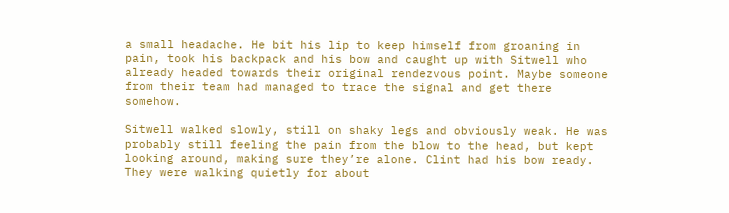a small headache. He bit his lip to keep himself from groaning in pain, took his backpack and his bow and caught up with Sitwell who already headed towards their original rendezvous point. Maybe someone from their team had managed to trace the signal and get there somehow.

Sitwell walked slowly, still on shaky legs and obviously weak. He was probably still feeling the pain from the blow to the head, but kept looking around, making sure they’re alone. Clint had his bow ready. They were walking quietly for about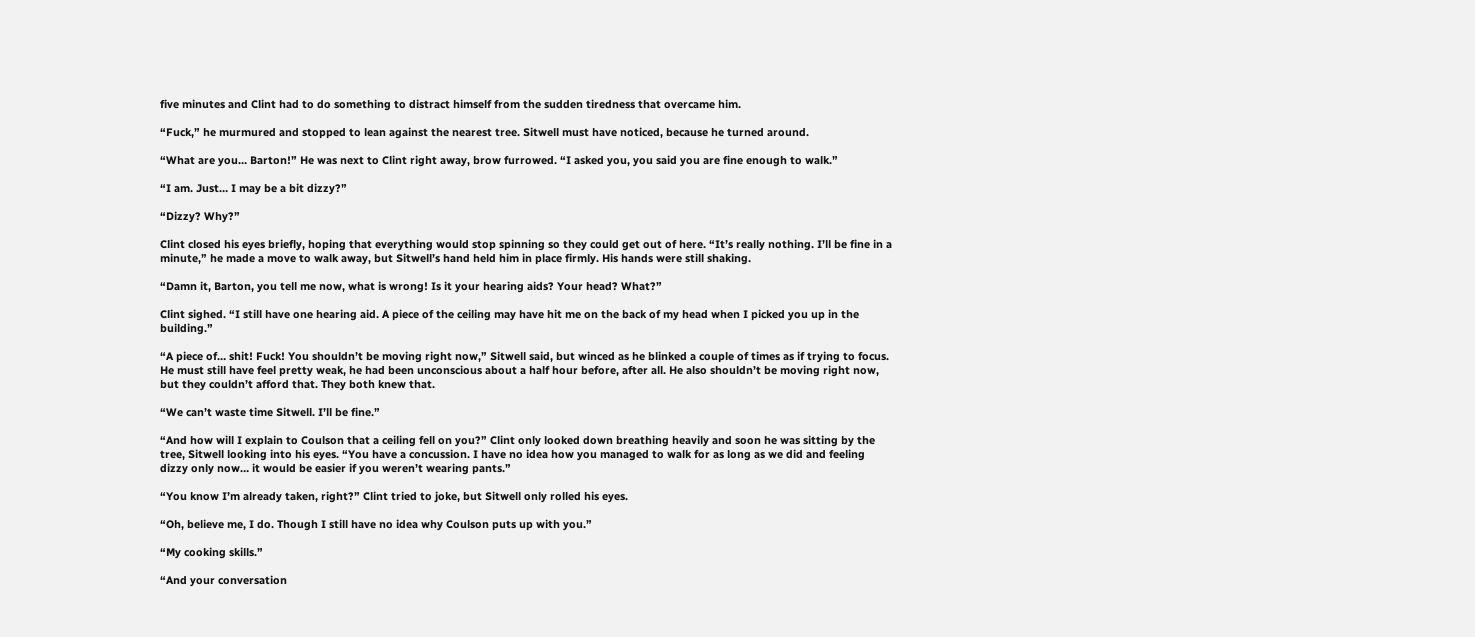five minutes and Clint had to do something to distract himself from the sudden tiredness that overcame him.

“Fuck,” he murmured and stopped to lean against the nearest tree. Sitwell must have noticed, because he turned around.

“What are you… Barton!” He was next to Clint right away, brow furrowed. “I asked you, you said you are fine enough to walk.”

“I am. Just… I may be a bit dizzy?”

“Dizzy? Why?”

Clint closed his eyes briefly, hoping that everything would stop spinning so they could get out of here. “It’s really nothing. I’ll be fine in a minute,” he made a move to walk away, but Sitwell’s hand held him in place firmly. His hands were still shaking.

“Damn it, Barton, you tell me now, what is wrong! Is it your hearing aids? Your head? What?”

Clint sighed. “I still have one hearing aid. A piece of the ceiling may have hit me on the back of my head when I picked you up in the building.”

“A piece of… shit! Fuck! You shouldn’t be moving right now,” Sitwell said, but winced as he blinked a couple of times as if trying to focus. He must still have feel pretty weak, he had been unconscious about a half hour before, after all. He also shouldn’t be moving right now, but they couldn’t afford that. They both knew that.

“We can’t waste time Sitwell. I’ll be fine.”

“And how will I explain to Coulson that a ceiling fell on you?” Clint only looked down breathing heavily and soon he was sitting by the tree, Sitwell looking into his eyes. “You have a concussion. I have no idea how you managed to walk for as long as we did and feeling dizzy only now… it would be easier if you weren’t wearing pants.”

“You know I’m already taken, right?” Clint tried to joke, but Sitwell only rolled his eyes.

“Oh, believe me, I do. Though I still have no idea why Coulson puts up with you.”

“My cooking skills.”

“And your conversation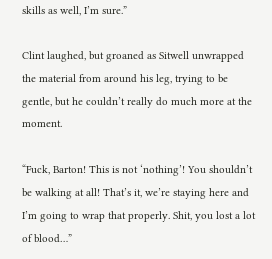skills as well, I’m sure.”

Clint laughed, but groaned as Sitwell unwrapped the material from around his leg, trying to be gentle, but he couldn’t really do much more at the moment.

“Fuck, Barton! This is not ‘nothing’! You shouldn’t be walking at all! That’s it, we’re staying here and I’m going to wrap that properly. Shit, you lost a lot of blood…”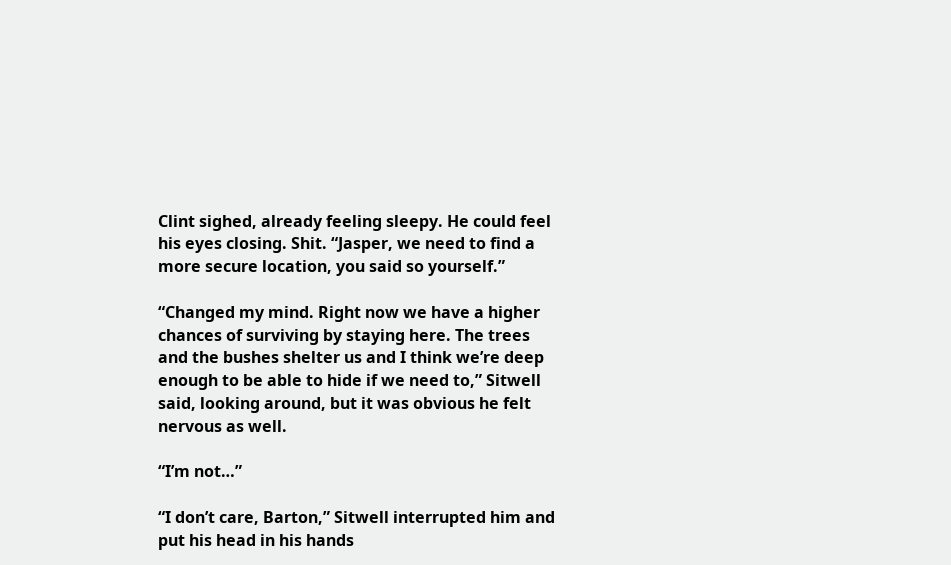Clint sighed, already feeling sleepy. He could feel his eyes closing. Shit. “Jasper, we need to find a more secure location, you said so yourself.”

“Changed my mind. Right now we have a higher chances of surviving by staying here. The trees and the bushes shelter us and I think we’re deep enough to be able to hide if we need to,” Sitwell said, looking around, but it was obvious he felt nervous as well.

“I’m not…”

“I don’t care, Barton,” Sitwell interrupted him and put his head in his hands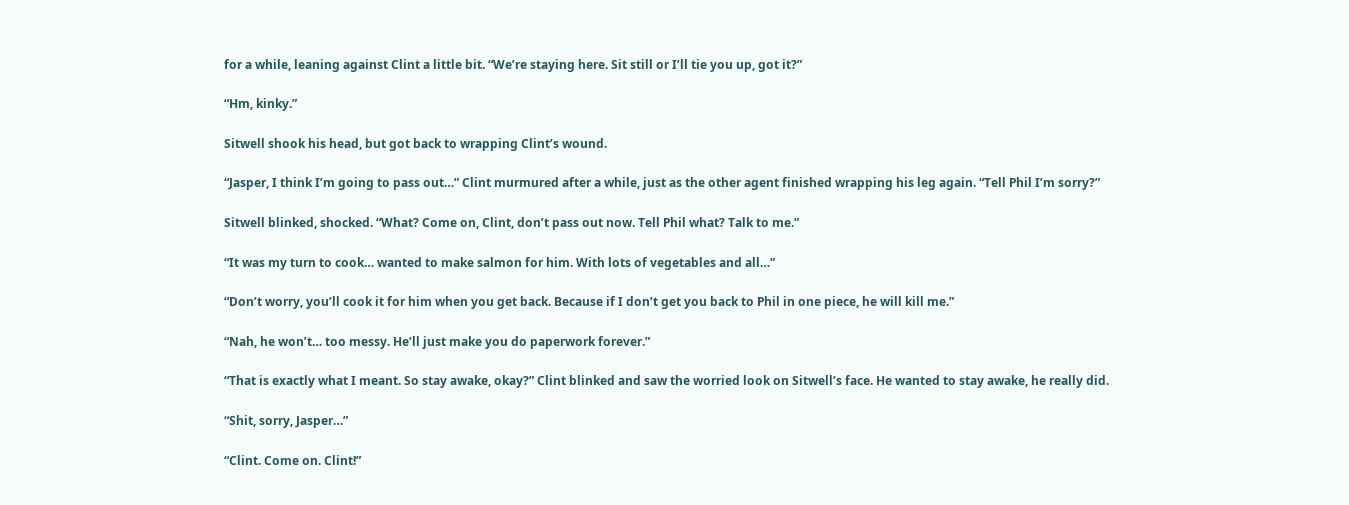for a while, leaning against Clint a little bit. “We’re staying here. Sit still or I’ll tie you up, got it?”

“Hm, kinky.”

Sitwell shook his head, but got back to wrapping Clint’s wound.

“Jasper, I think I’m going to pass out…” Clint murmured after a while, just as the other agent finished wrapping his leg again. “Tell Phil I’m sorry?”

Sitwell blinked, shocked. “What? Come on, Clint, don’t pass out now. Tell Phil what? Talk to me.”

“It was my turn to cook… wanted to make salmon for him. With lots of vegetables and all…”

“Don’t worry, you’ll cook it for him when you get back. Because if I don’t get you back to Phil in one piece, he will kill me.”

“Nah, he won’t… too messy. He’ll just make you do paperwork forever.”

“That is exactly what I meant. So stay awake, okay?” Clint blinked and saw the worried look on Sitwell’s face. He wanted to stay awake, he really did.

“Shit, sorry, Jasper…”

“Clint. Come on. Clint!”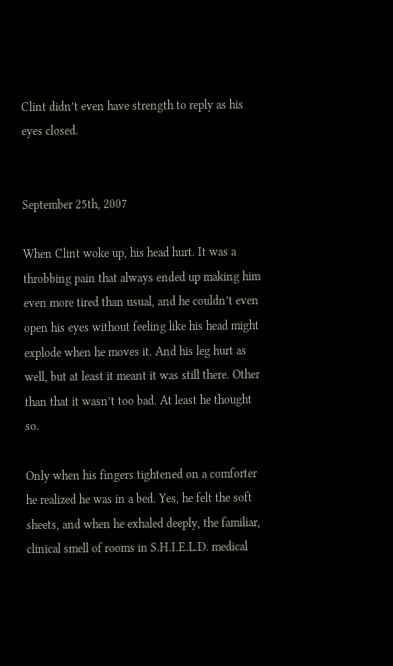Clint didn’t even have strength to reply as his eyes closed.


September 25th, 2007

When Clint woke up, his head hurt. It was a throbbing pain that always ended up making him even more tired than usual, and he couldn’t even open his eyes without feeling like his head might explode when he moves it. And his leg hurt as well, but at least it meant it was still there. Other than that it wasn’t too bad. At least he thought so.

Only when his fingers tightened on a comforter he realized he was in a bed. Yes, he felt the soft sheets, and when he exhaled deeply, the familiar, clinical smell of rooms in S.H.I.E.L.D. medical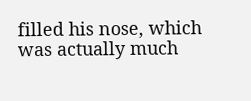filled his nose, which was actually much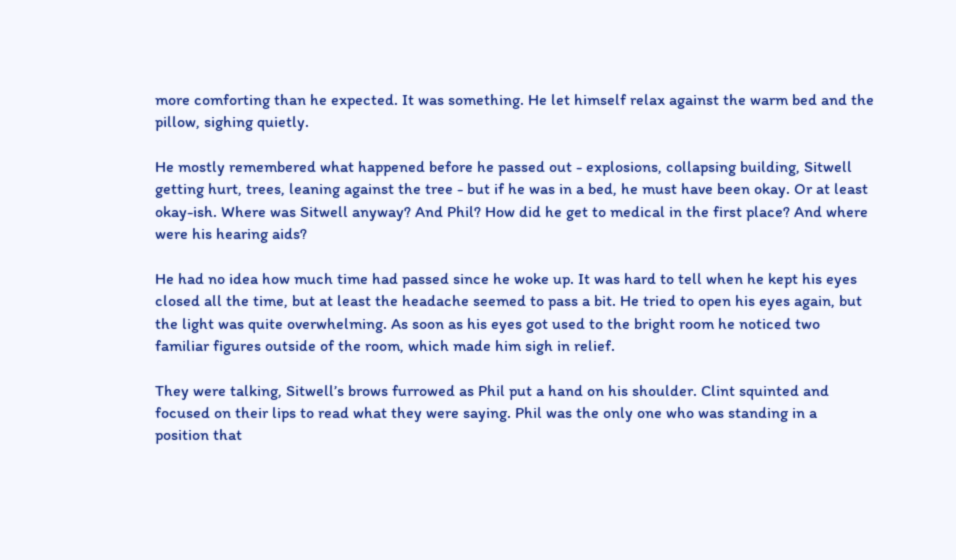more comforting than he expected. It was something. He let himself relax against the warm bed and the pillow, sighing quietly.

He mostly remembered what happened before he passed out - explosions, collapsing building, Sitwell getting hurt, trees, leaning against the tree - but if he was in a bed, he must have been okay. Or at least okay-ish. Where was Sitwell anyway? And Phil? How did he get to medical in the first place? And where were his hearing aids?

He had no idea how much time had passed since he woke up. It was hard to tell when he kept his eyes closed all the time, but at least the headache seemed to pass a bit. He tried to open his eyes again, but the light was quite overwhelming. As soon as his eyes got used to the bright room he noticed two familiar figures outside of the room, which made him sigh in relief.

They were talking, Sitwell’s brows furrowed as Phil put a hand on his shoulder. Clint squinted and focused on their lips to read what they were saying. Phil was the only one who was standing in a position that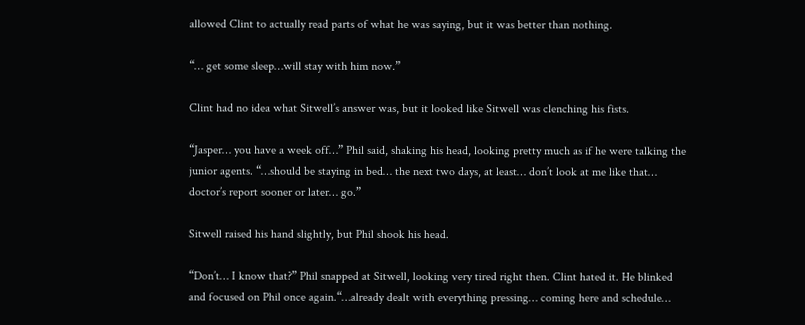allowed Clint to actually read parts of what he was saying, but it was better than nothing.

“… get some sleep…will stay with him now.”

Clint had no idea what Sitwell’s answer was, but it looked like Sitwell was clenching his fists.

“Jasper… you have a week off…” Phil said, shaking his head, looking pretty much as if he were talking the junior agents. “…should be staying in bed… the next two days, at least… don’t look at me like that… doctor’s report sooner or later… go.”

Sitwell raised his hand slightly, but Phil shook his head.

“Don’t… I know that?” Phil snapped at Sitwell, looking very tired right then. Clint hated it. He blinked and focused on Phil once again.“…already dealt with everything pressing… coming here and schedule…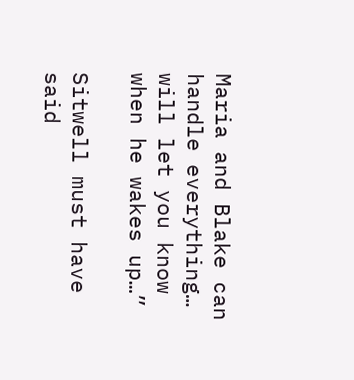Maria and Blake can handle everything… will let you know when he wakes up…”

Sitwell must have said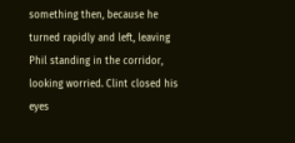something then, because he turned rapidly and left, leaving Phil standing in the corridor, looking worried. Clint closed his eyes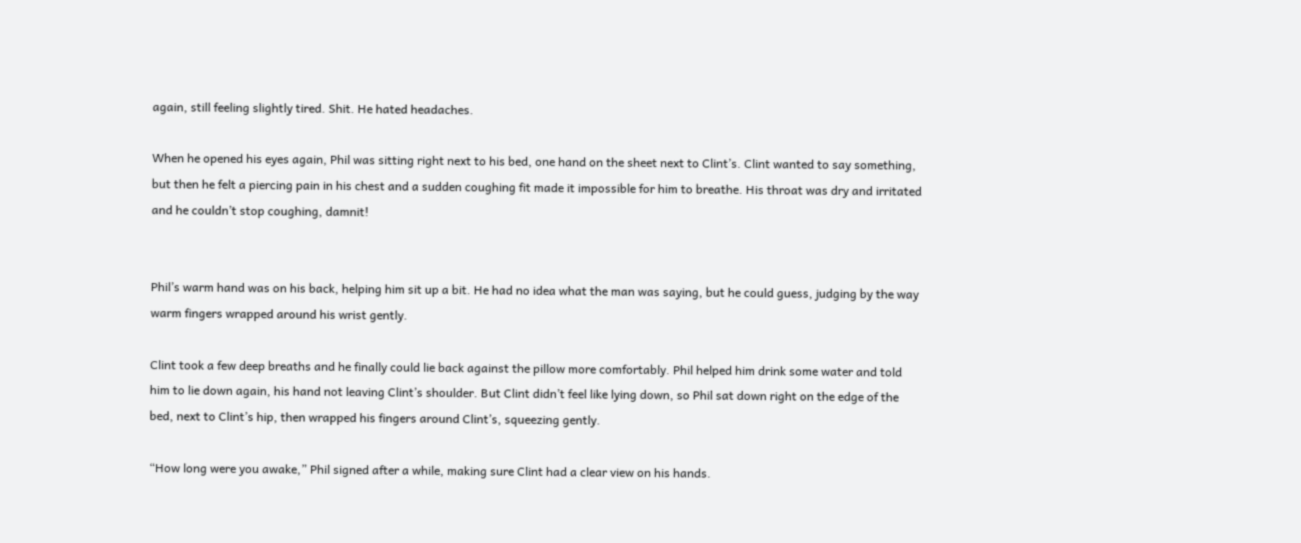again, still feeling slightly tired. Shit. He hated headaches.

When he opened his eyes again, Phil was sitting right next to his bed, one hand on the sheet next to Clint’s. Clint wanted to say something, but then he felt a piercing pain in his chest and a sudden coughing fit made it impossible for him to breathe. His throat was dry and irritated and he couldn’t stop coughing, damnit!


Phil’s warm hand was on his back, helping him sit up a bit. He had no idea what the man was saying, but he could guess, judging by the way warm fingers wrapped around his wrist gently.

Clint took a few deep breaths and he finally could lie back against the pillow more comfortably. Phil helped him drink some water and told him to lie down again, his hand not leaving Clint’s shoulder. But Clint didn’t feel like lying down, so Phil sat down right on the edge of the bed, next to Clint’s hip, then wrapped his fingers around Clint’s, squeezing gently.

“How long were you awake,” Phil signed after a while, making sure Clint had a clear view on his hands.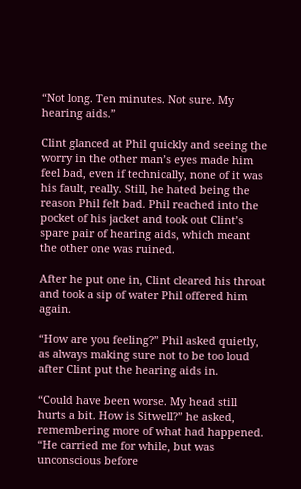“Not long. Ten minutes. Not sure. My hearing aids.”

Clint glanced at Phil quickly and seeing the worry in the other man’s eyes made him feel bad, even if technically, none of it was his fault, really. Still, he hated being the reason Phil felt bad. Phil reached into the pocket of his jacket and took out Clint’s spare pair of hearing aids, which meant the other one was ruined.

After he put one in, Clint cleared his throat and took a sip of water Phil offered him again.

“How are you feeling?” Phil asked quietly, as always making sure not to be too loud after Clint put the hearing aids in.

“Could have been worse. My head still hurts a bit. How is Sitwell?” he asked, remembering more of what had happened. “He carried me for while, but was unconscious before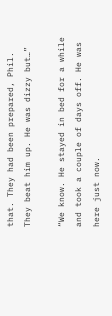that. They had been prepared, Phil. They beat him up. He was dizzy but…”

“We know. He stayed in bed for a while and took a couple of days off. He was here just now.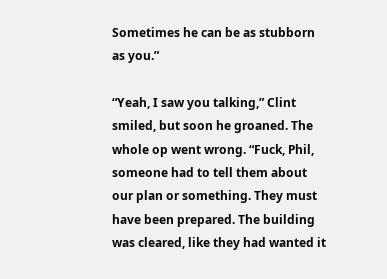Sometimes he can be as stubborn as you.”

“Yeah, I saw you talking,” Clint smiled, but soon he groaned. The whole op went wrong. “Fuck, Phil, someone had to tell them about our plan or something. They must have been prepared. The building was cleared, like they had wanted it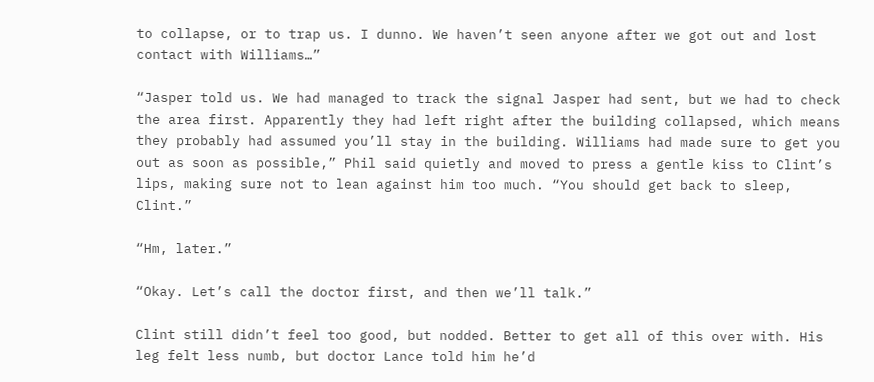to collapse, or to trap us. I dunno. We haven’t seen anyone after we got out and lost contact with Williams…”

“Jasper told us. We had managed to track the signal Jasper had sent, but we had to check the area first. Apparently they had left right after the building collapsed, which means they probably had assumed you’ll stay in the building. Williams had made sure to get you out as soon as possible,” Phil said quietly and moved to press a gentle kiss to Clint’s lips, making sure not to lean against him too much. “You should get back to sleep, Clint.”

“Hm, later.”

“Okay. Let’s call the doctor first, and then we’ll talk.”

Clint still didn’t feel too good, but nodded. Better to get all of this over with. His leg felt less numb, but doctor Lance told him he’d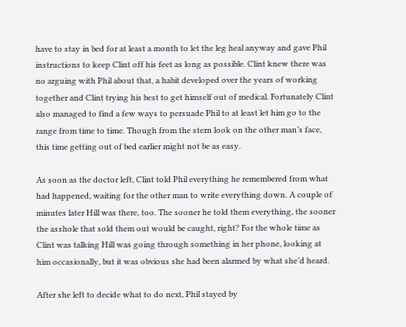have to stay in bed for at least a month to let the leg heal anyway and gave Phil instructions to keep Clint off his feet as long as possible. Clint knew there was no arguing with Phil about that, a habit developed over the years of working together and Clint trying his best to get himself out of medical. Fortunately Clint also managed to find a few ways to persuade Phil to at least let him go to the range from time to time. Though from the stern look on the other man’s face, this time getting out of bed earlier might not be as easy.

As soon as the doctor left, Clint told Phil everything he remembered from what had happened, waiting for the other man to write everything down. A couple of minutes later Hill was there, too. The sooner he told them everything, the sooner the asshole that sold them out would be caught, right? For the whole time as Clint was talking Hill was going through something in her phone, looking at him occasionally, but it was obvious she had been alarmed by what she’d heard.

After she left to decide what to do next, Phil stayed by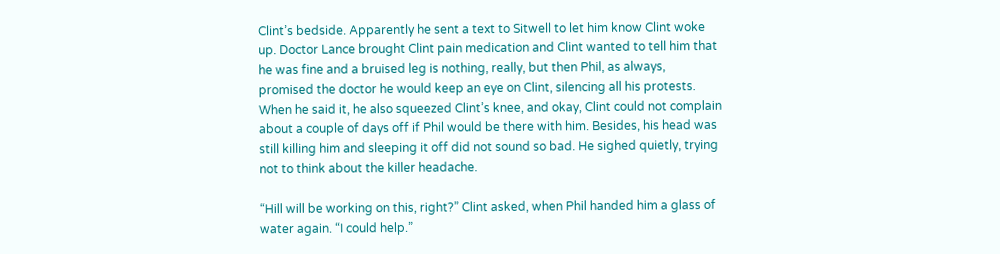Clint’s bedside. Apparently he sent a text to Sitwell to let him know Clint woke up. Doctor Lance brought Clint pain medication and Clint wanted to tell him that he was fine and a bruised leg is nothing, really, but then Phil, as always, promised the doctor he would keep an eye on Clint, silencing all his protests. When he said it, he also squeezed Clint’s knee, and okay, Clint could not complain about a couple of days off if Phil would be there with him. Besides, his head was still killing him and sleeping it off did not sound so bad. He sighed quietly, trying not to think about the killer headache.

“Hill will be working on this, right?” Clint asked, when Phil handed him a glass of water again. “I could help.”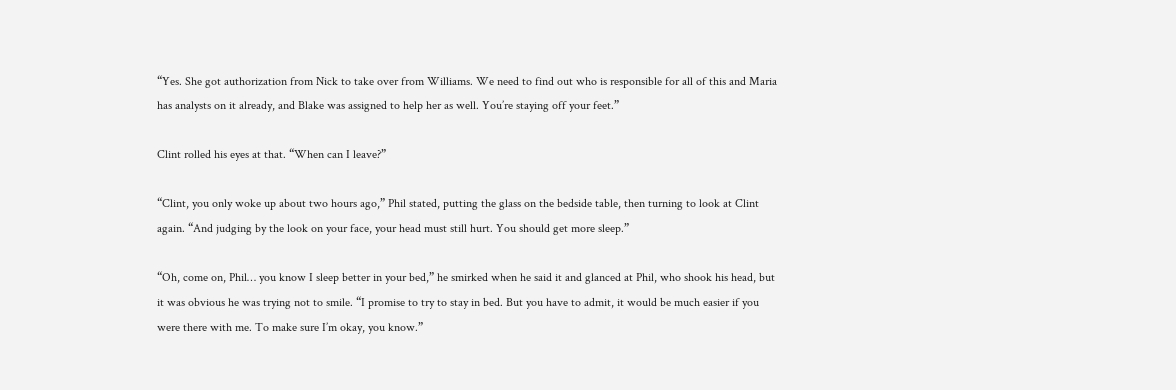“Yes. She got authorization from Nick to take over from Williams. We need to find out who is responsible for all of this and Maria has analysts on it already, and Blake was assigned to help her as well. You’re staying off your feet.”

Clint rolled his eyes at that. “When can I leave?”

“Clint, you only woke up about two hours ago,” Phil stated, putting the glass on the bedside table, then turning to look at Clint again. “And judging by the look on your face, your head must still hurt. You should get more sleep.”

“Oh, come on, Phil… you know I sleep better in your bed,” he smirked when he said it and glanced at Phil, who shook his head, but it was obvious he was trying not to smile. “I promise to try to stay in bed. But you have to admit, it would be much easier if you were there with me. To make sure I’m okay, you know.”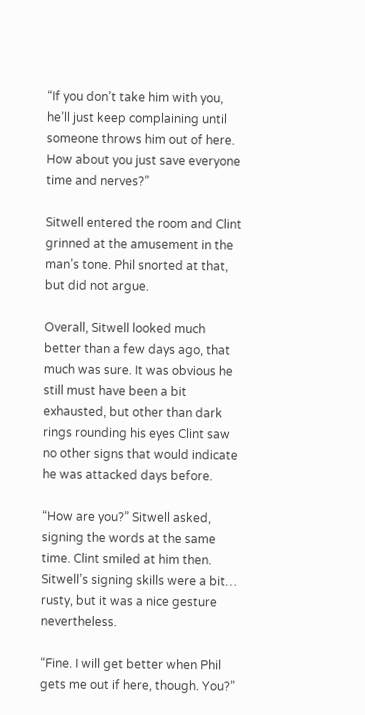“If you don’t take him with you, he’ll just keep complaining until someone throws him out of here. How about you just save everyone time and nerves?”

Sitwell entered the room and Clint grinned at the amusement in the man’s tone. Phil snorted at that, but did not argue.

Overall, Sitwell looked much better than a few days ago, that much was sure. It was obvious he still must have been a bit exhausted, but other than dark rings rounding his eyes Clint saw no other signs that would indicate he was attacked days before.

“How are you?” Sitwell asked, signing the words at the same time. Clint smiled at him then. Sitwell’s signing skills were a bit… rusty, but it was a nice gesture nevertheless.

“Fine. I will get better when Phil gets me out if here, though. You?”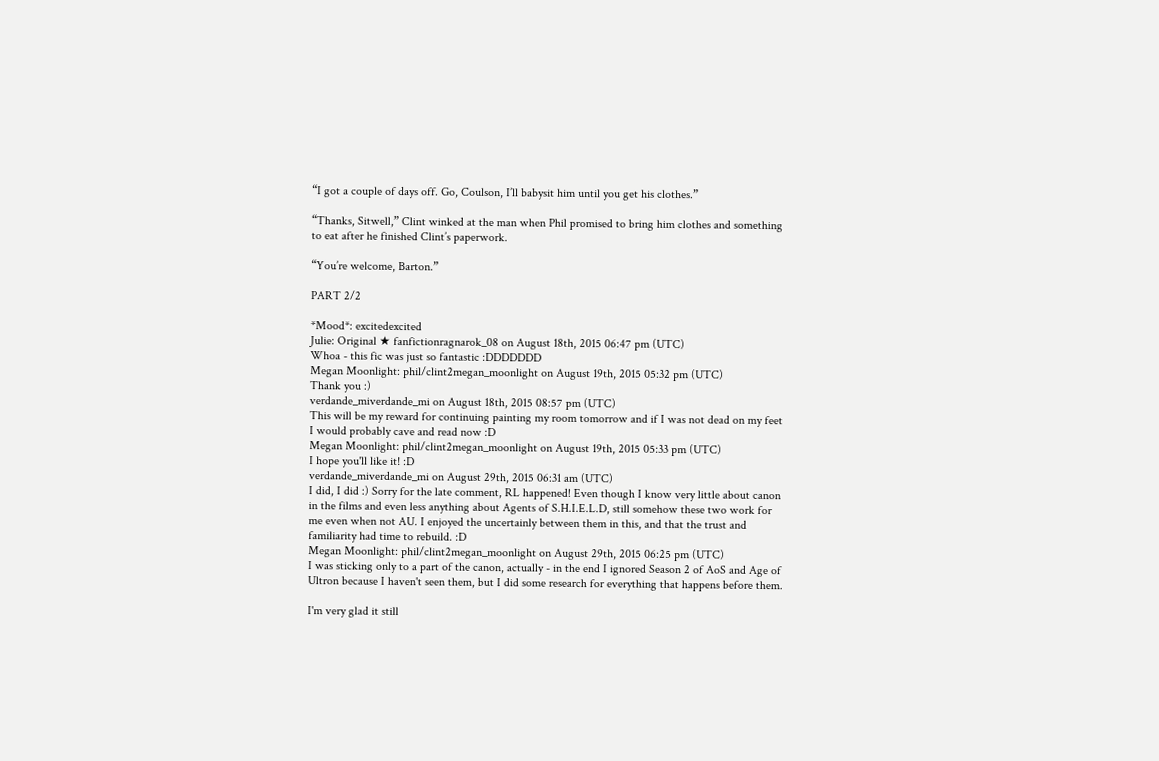“I got a couple of days off. Go, Coulson, I’ll babysit him until you get his clothes.”

“Thanks, Sitwell,” Clint winked at the man when Phil promised to bring him clothes and something to eat after he finished Clint’s paperwork.

“You’re welcome, Barton.”

PART 2/2

*Mood*: excitedexcited
Julie: Original ★ fanfictionragnarok_08 on August 18th, 2015 06:47 pm (UTC)
Whoa - this fic was just so fantastic :DDDDDDD
Megan Moonlight: phil/clint2megan_moonlight on August 19th, 2015 05:32 pm (UTC)
Thank you :)
verdande_miverdande_mi on August 18th, 2015 08:57 pm (UTC)
This will be my reward for continuing painting my room tomorrow and if I was not dead on my feet I would probably cave and read now :D
Megan Moonlight: phil/clint2megan_moonlight on August 19th, 2015 05:33 pm (UTC)
I hope you'll like it! :D
verdande_miverdande_mi on August 29th, 2015 06:31 am (UTC)
I did, I did :) Sorry for the late comment, RL happened! Even though I know very little about canon in the films and even less anything about Agents of S.H.I.E.L.D, still somehow these two work for me even when not AU. I enjoyed the uncertainly between them in this, and that the trust and familiarity had time to rebuild. :D
Megan Moonlight: phil/clint2megan_moonlight on August 29th, 2015 06:25 pm (UTC)
I was sticking only to a part of the canon, actually - in the end I ignored Season 2 of AoS and Age of Ultron because I haven't seen them, but I did some research for everything that happens before them.

I'm very glad it still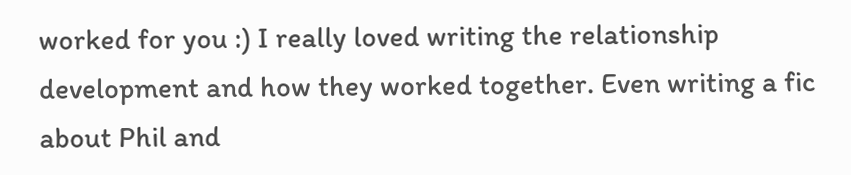worked for you :) I really loved writing the relationship development and how they worked together. Even writing a fic about Phil and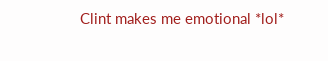Clint makes me emotional *lol*